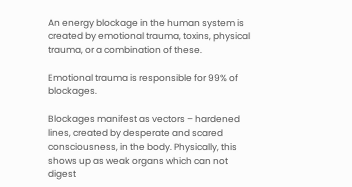An energy blockage in the human system is created by emotional trauma, toxins, physical trauma, or a combination of these.

Emotional trauma is responsible for 99% of blockages.

Blockages manifest as vectors – hardened lines, created by desperate and scared consciousness, in the body. Physically, this shows up as weak organs which can not digest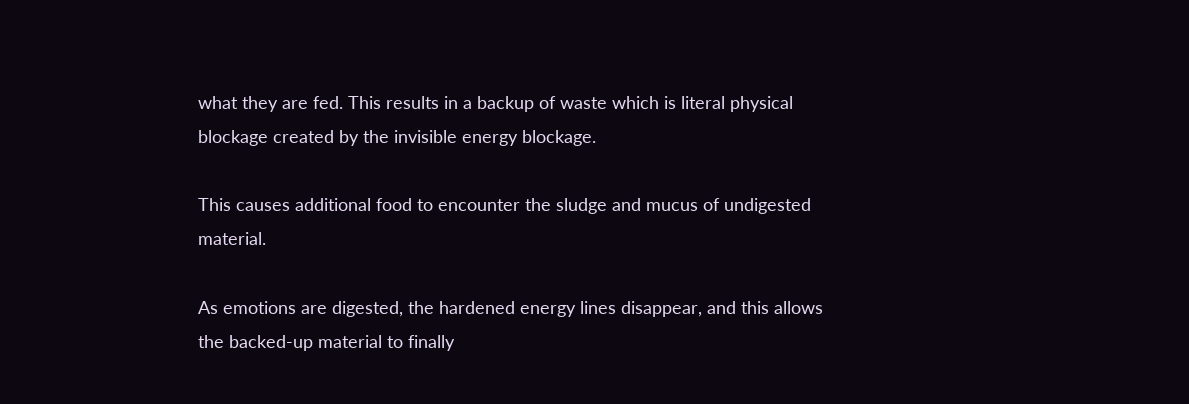what they are fed. This results in a backup of waste which is literal physical blockage created by the invisible energy blockage.

This causes additional food to encounter the sludge and mucus of undigested material.

As emotions are digested, the hardened energy lines disappear, and this allows the backed-up material to finally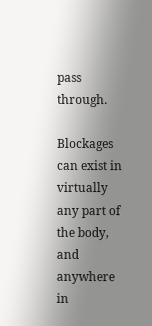pass through.

Blockages can exist in virtually any part of the body, and anywhere in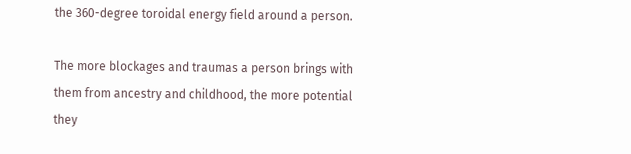the 360-degree toroidal energy field around a person.

The more blockages and traumas a person brings with them from ancestry and childhood, the more potential they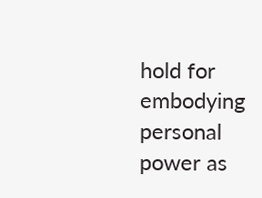hold for embodying personal power as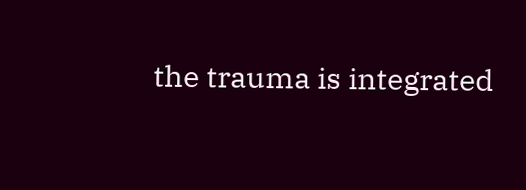the trauma is integrated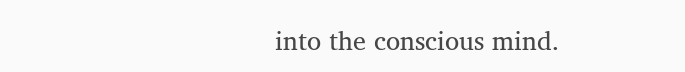into the conscious mind.